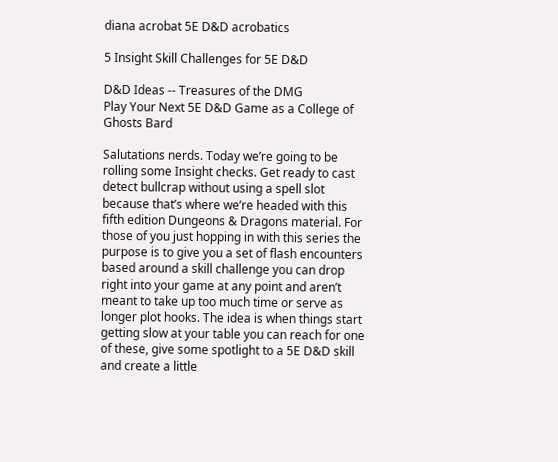diana acrobat 5E D&D acrobatics

5 Insight Skill Challenges for 5E D&D

D&D Ideas -- Treasures of the DMG
Play Your Next 5E D&D Game as a College of Ghosts Bard

Salutations nerds. Today we’re going to be rolling some Insight checks. Get ready to cast detect bullcrap without using a spell slot because that’s where we’re headed with this fifth edition Dungeons & Dragons material. For those of you just hopping in with this series the purpose is to give you a set of flash encounters based around a skill challenge you can drop right into your game at any point and aren’t meant to take up too much time or serve as longer plot hooks. The idea is when things start getting slow at your table you can reach for one of these, give some spotlight to a 5E D&D skill and create a little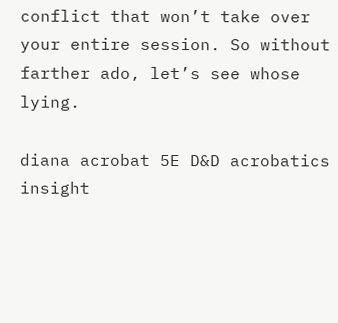conflict that won’t take over your entire session. So without farther ado, let’s see whose lying.

diana acrobat 5E D&D acrobatics insight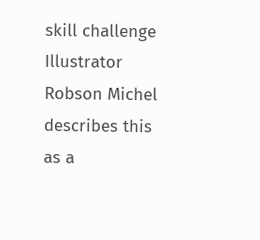skill challenge
Illustrator Robson Michel describes this as a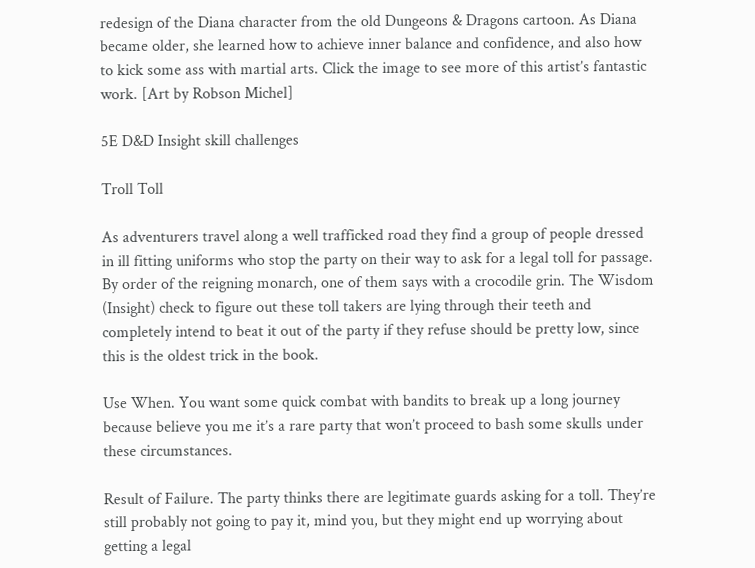redesign of the Diana character from the old Dungeons & Dragons cartoon. As Diana became older, she learned how to achieve inner balance and confidence, and also how to kick some ass with martial arts. Click the image to see more of this artist’s fantastic work. [Art by Robson Michel]

5E D&D Insight skill challenges

Troll Toll

As adventurers travel along a well trafficked road they find a group of people dressed in ill fitting uniforms who stop the party on their way to ask for a legal toll for passage. By order of the reigning monarch, one of them says with a crocodile grin. The Wisdom (Insight) check to figure out these toll takers are lying through their teeth and completely intend to beat it out of the party if they refuse should be pretty low, since this is the oldest trick in the book.

Use When. You want some quick combat with bandits to break up a long journey because believe you me it’s a rare party that won’t proceed to bash some skulls under these circumstances.

Result of Failure. The party thinks there are legitimate guards asking for a toll. They’re still probably not going to pay it, mind you, but they might end up worrying about getting a legal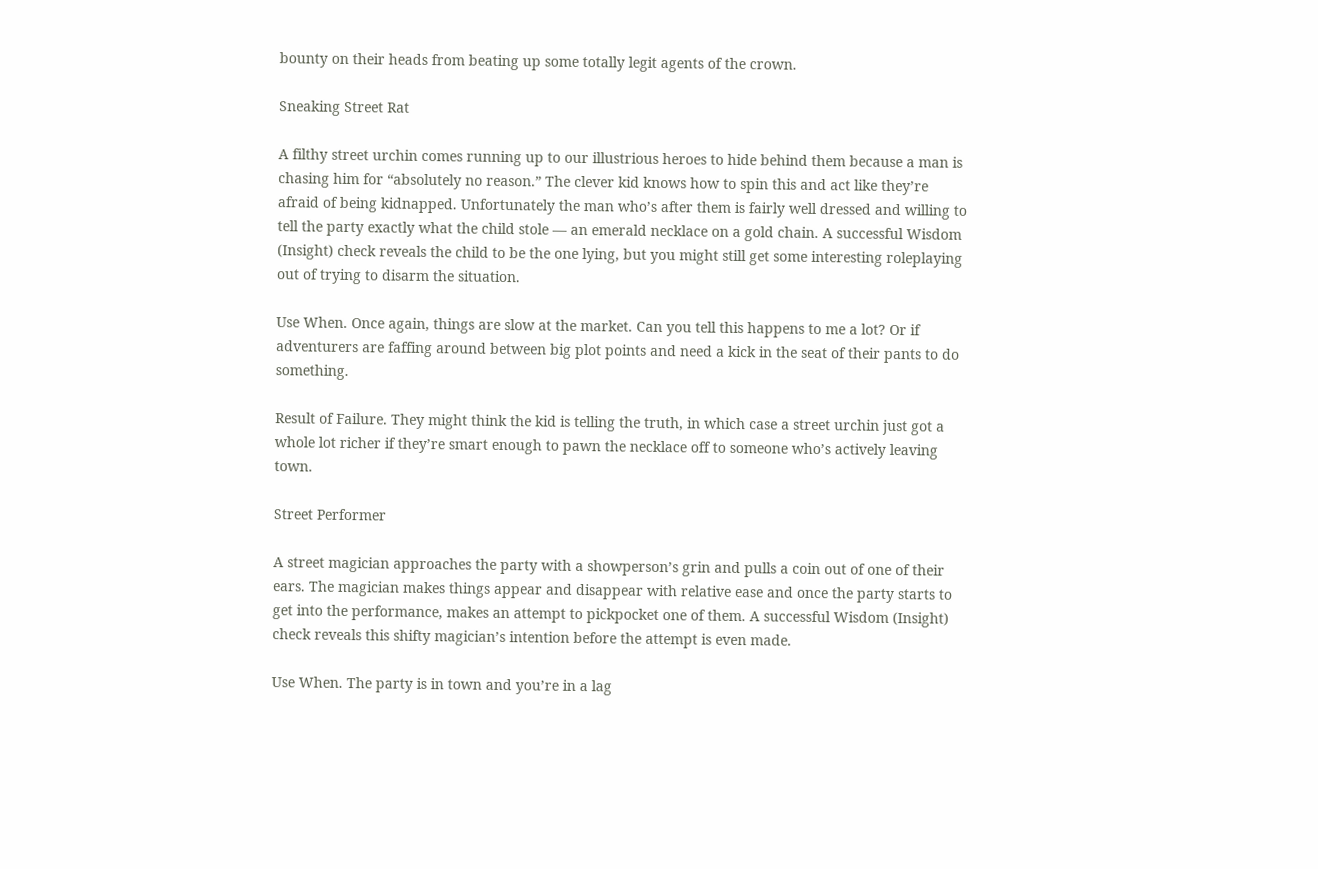bounty on their heads from beating up some totally legit agents of the crown.

Sneaking Street Rat

A filthy street urchin comes running up to our illustrious heroes to hide behind them because a man is chasing him for “absolutely no reason.” The clever kid knows how to spin this and act like they’re afraid of being kidnapped. Unfortunately the man who’s after them is fairly well dressed and willing to tell the party exactly what the child stole — an emerald necklace on a gold chain. A successful Wisdom (Insight) check reveals the child to be the one lying, but you might still get some interesting roleplaying out of trying to disarm the situation.

Use When. Once again, things are slow at the market. Can you tell this happens to me a lot? Or if adventurers are faffing around between big plot points and need a kick in the seat of their pants to do something.

Result of Failure. They might think the kid is telling the truth, in which case a street urchin just got a whole lot richer if they’re smart enough to pawn the necklace off to someone who’s actively leaving town.

Street Performer

A street magician approaches the party with a showperson’s grin and pulls a coin out of one of their ears. The magician makes things appear and disappear with relative ease and once the party starts to get into the performance, makes an attempt to pickpocket one of them. A successful Wisdom (Insight) check reveals this shifty magician’s intention before the attempt is even made.

Use When. The party is in town and you’re in a lag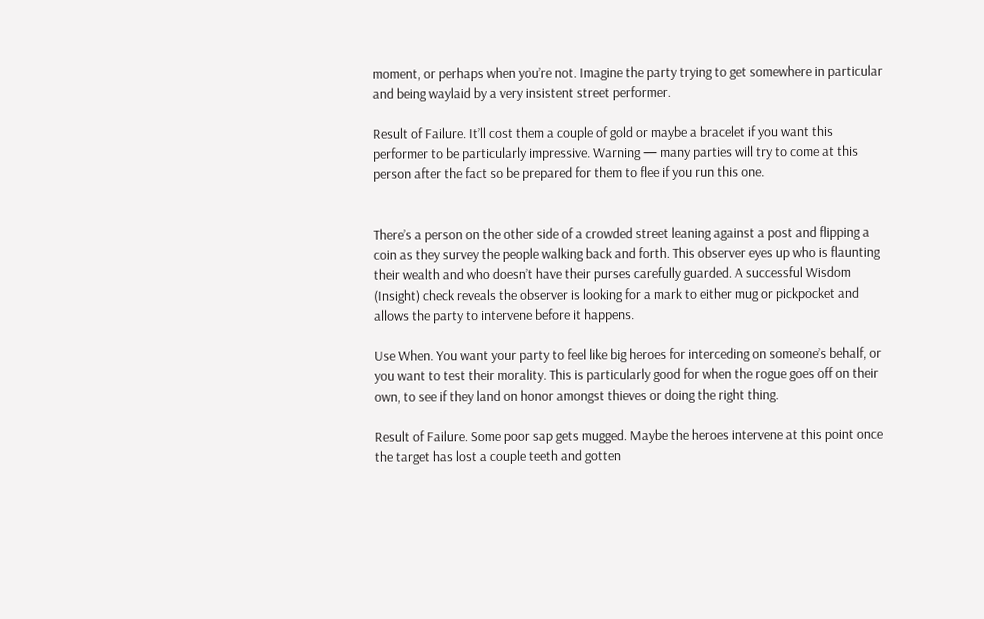moment, or perhaps when you’re not. Imagine the party trying to get somewhere in particular and being waylaid by a very insistent street performer.

Result of Failure. It’ll cost them a couple of gold or maybe a bracelet if you want this performer to be particularly impressive. Warning — many parties will try to come at this person after the fact so be prepared for them to flee if you run this one.


There’s a person on the other side of a crowded street leaning against a post and flipping a coin as they survey the people walking back and forth. This observer eyes up who is flaunting their wealth and who doesn’t have their purses carefully guarded. A successful Wisdom (Insight) check reveals the observer is looking for a mark to either mug or pickpocket and allows the party to intervene before it happens.

Use When. You want your party to feel like big heroes for interceding on someone’s behalf, or you want to test their morality. This is particularly good for when the rogue goes off on their own, to see if they land on honor amongst thieves or doing the right thing.

Result of Failure. Some poor sap gets mugged. Maybe the heroes intervene at this point once the target has lost a couple teeth and gotten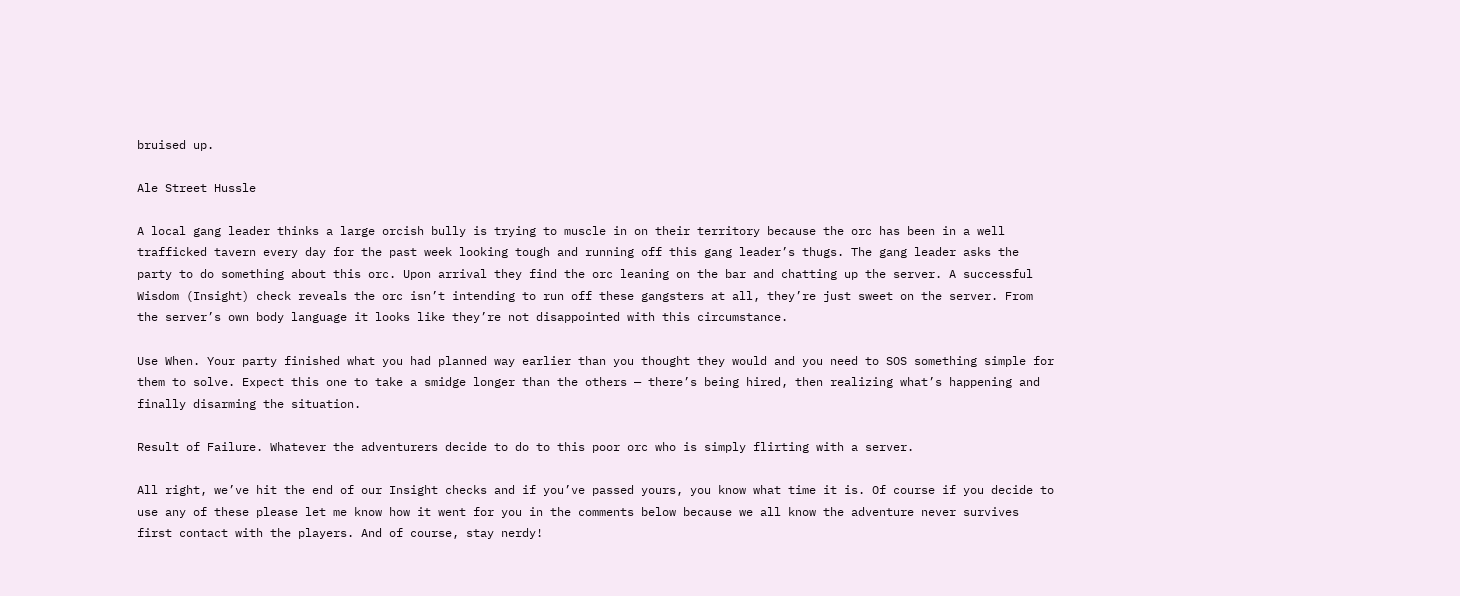bruised up.

Ale Street Hussle

A local gang leader thinks a large orcish bully is trying to muscle in on their territory because the orc has been in a well trafficked tavern every day for the past week looking tough and running off this gang leader’s thugs. The gang leader asks the party to do something about this orc. Upon arrival they find the orc leaning on the bar and chatting up the server. A successful Wisdom (Insight) check reveals the orc isn’t intending to run off these gangsters at all, they’re just sweet on the server. From the server’s own body language it looks like they’re not disappointed with this circumstance.

Use When. Your party finished what you had planned way earlier than you thought they would and you need to SOS something simple for them to solve. Expect this one to take a smidge longer than the others — there’s being hired, then realizing what’s happening and finally disarming the situation.

Result of Failure. Whatever the adventurers decide to do to this poor orc who is simply flirting with a server.

All right, we’ve hit the end of our Insight checks and if you’ve passed yours, you know what time it is. Of course if you decide to use any of these please let me know how it went for you in the comments below because we all know the adventure never survives first contact with the players. And of course, stay nerdy!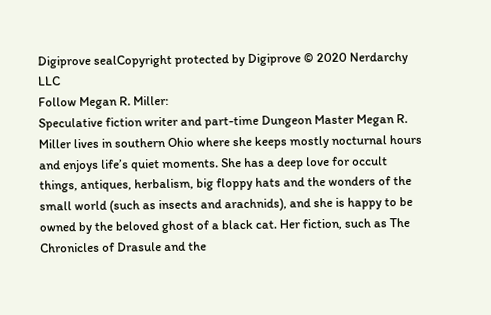Digiprove sealCopyright protected by Digiprove © 2020 Nerdarchy LLC
Follow Megan R. Miller:
Speculative fiction writer and part-time Dungeon Master Megan R. Miller lives in southern Ohio where she keeps mostly nocturnal hours and enjoys life’s quiet moments. She has a deep love for occult things, antiques, herbalism, big floppy hats and the wonders of the small world (such as insects and arachnids), and she is happy to be owned by the beloved ghost of a black cat. Her fiction, such as The Chronicles of Drasule and the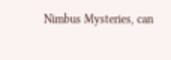Nimbus Mysteries, can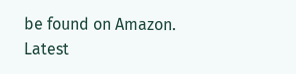be found on Amazon.
Latest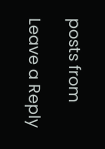posts from

Leave a Reply